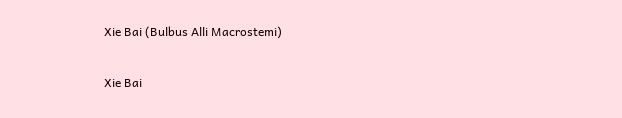Xie Bai (Bulbus Alli Macrostemi)

Xie Bai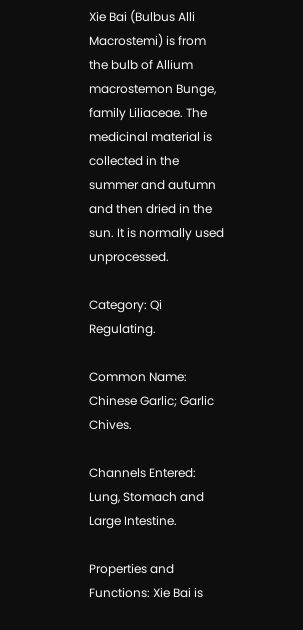Xie Bai (Bulbus Alli Macrostemi) is from the bulb of Allium macrostemon Bunge, family Liliaceae. The medicinal material is collected in the summer and autumn and then dried in the sun. It is normally used unprocessed.

Category: Qi Regulating.

Common Name: Chinese Garlic; Garlic Chives.

Channels Entered: Lung, Stomach and Large Intestine.

Properties and Functions: Xie Bai is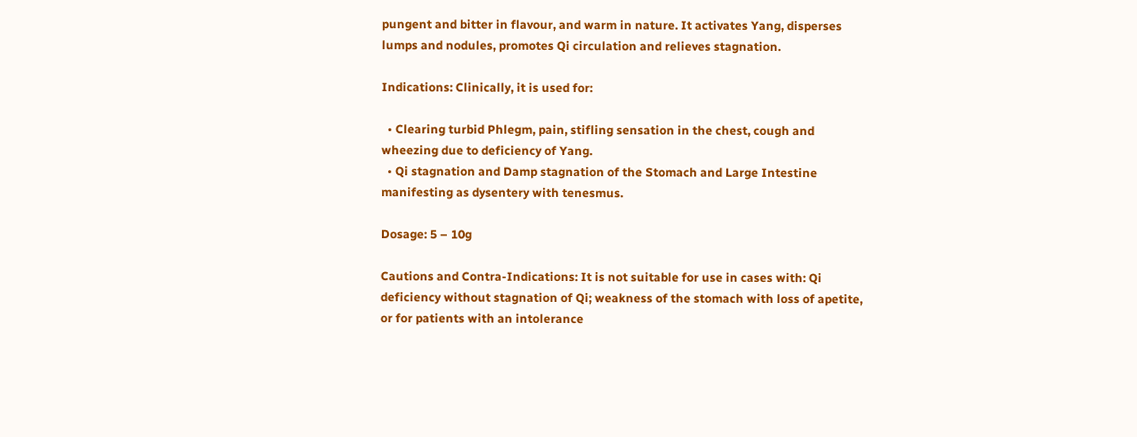pungent and bitter in flavour, and warm in nature. It activates Yang, disperses lumps and nodules, promotes Qi circulation and relieves stagnation.

Indications: Clinically, it is used for:

  • Clearing turbid Phlegm, pain, stifling sensation in the chest, cough and wheezing due to deficiency of Yang.
  • Qi stagnation and Damp stagnation of the Stomach and Large Intestine manifesting as dysentery with tenesmus.

Dosage: 5 – 10g

Cautions and Contra-Indications: It is not suitable for use in cases with: Qi deficiency without stagnation of Qi; weakness of the stomach with loss of apetite, or for patients with an intolerance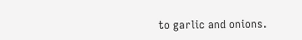to garlic and onions.